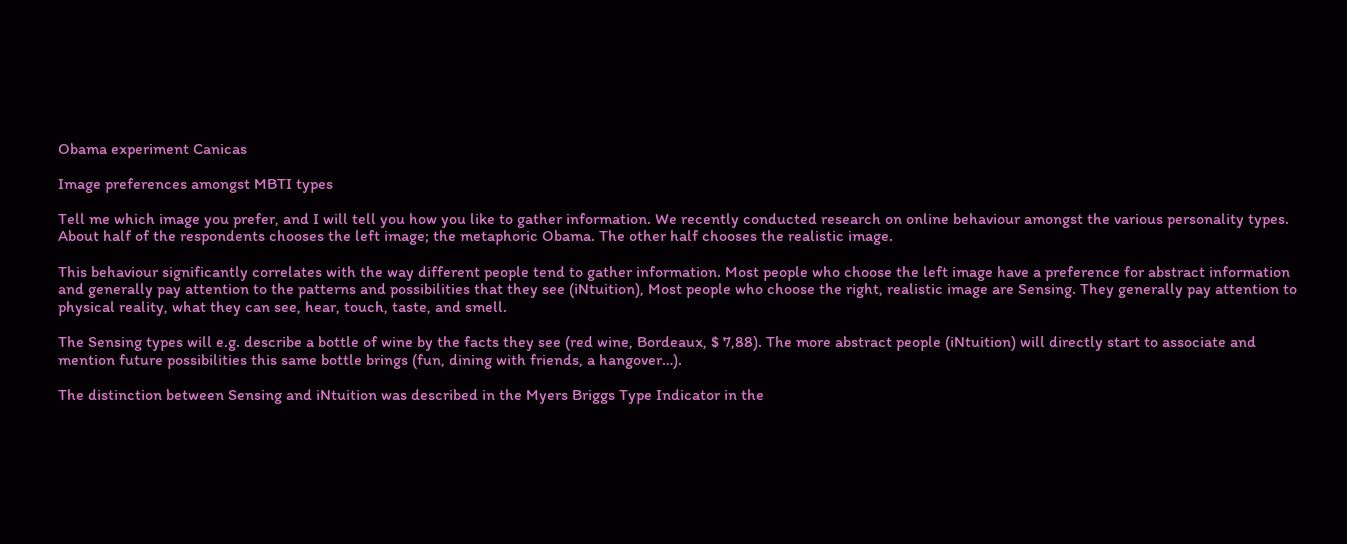Obama experiment Canicas

Image preferences amongst MBTI types

Tell me which image you prefer, and I will tell you how you like to gather information. We recently conducted research on online behaviour amongst the various personality types. About half of the respondents chooses the left image; the metaphoric Obama. The other half chooses the realistic image.

This behaviour significantly correlates with the way different people tend to gather information. Most people who choose the left image have a preference for abstract information and generally pay attention to the patterns and possibilities that they see (iNtuition), Most people who choose the right, realistic image are Sensing. They generally pay attention to physical reality, what they can see, hear, touch, taste, and smell.

The Sensing types will e.g. describe a bottle of wine by the facts they see (red wine, Bordeaux, $ 7,88). The more abstract people (iNtuition) will directly start to associate and mention future possibilities this same bottle brings (fun, dining with friends, a hangover…).

The distinction between Sensing and iNtuition was described in the Myers Briggs Type Indicator in the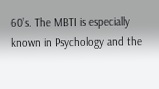60’s. The MBTI is especially known in Psychology and the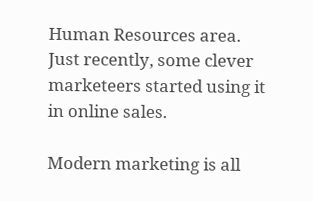Human Resources area. Just recently, some clever marketeers started using it in online sales.

Modern marketing is all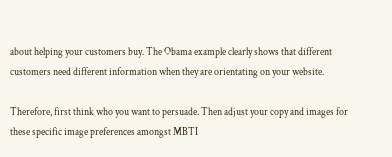about helping your customers buy. The Obama example clearly shows that different customers need different information when they are orientating on your website.

Therefore, first think who you want to persuade. Then adjust your copy and images for these specific image preferences amongst MBTI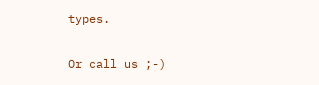types.

Or call us ;-)